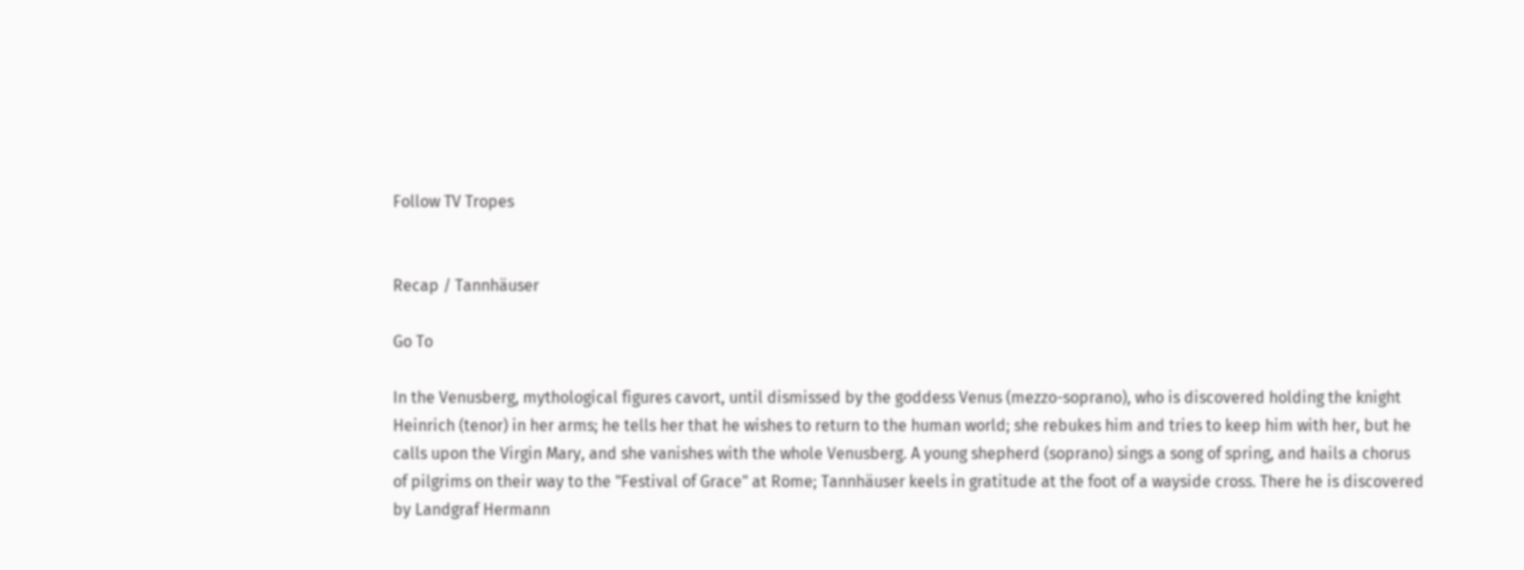Follow TV Tropes


Recap / Tannhäuser

Go To

In the Venusberg, mythological figures cavort, until dismissed by the goddess Venus (mezzo-soprano), who is discovered holding the knight Heinrich (tenor) in her arms; he tells her that he wishes to return to the human world; she rebukes him and tries to keep him with her, but he calls upon the Virgin Mary, and she vanishes with the whole Venusberg. A young shepherd (soprano) sings a song of spring, and hails a chorus of pilgrims on their way to the "Festival of Grace" at Rome; Tannhäuser keels in gratitude at the foot of a wayside cross. There he is discovered by Landgraf Hermann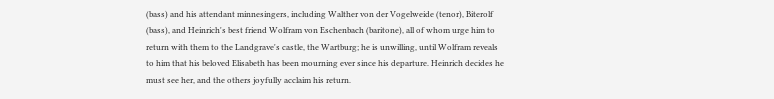(bass) and his attendant minnesingers, including Walther von der Vogelweide (tenor), Biterolf (bass), and Heinrich's best friend Wolfram von Eschenbach (baritone), all of whom urge him to return with them to the Landgrave's castle, the Wartburg; he is unwilling, until Wolfram reveals to him that his beloved Elisabeth has been mourning ever since his departure. Heinrich decides he must see her, and the others joyfully acclaim his return.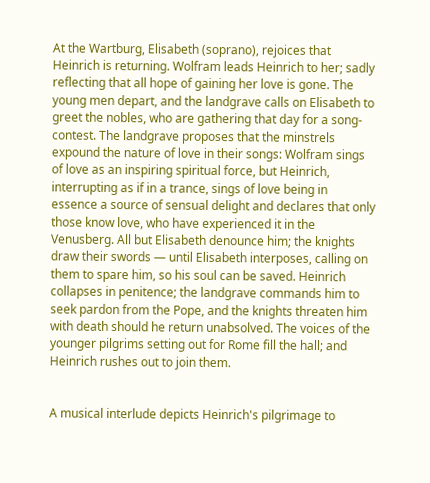At the Wartburg, Elisabeth (soprano), rejoices that Heinrich is returning. Wolfram leads Heinrich to her; sadly reflecting that all hope of gaining her love is gone. The young men depart, and the landgrave calls on Elisabeth to greet the nobles, who are gathering that day for a song-contest. The landgrave proposes that the minstrels expound the nature of love in their songs: Wolfram sings of love as an inspiring spiritual force, but Heinrich, interrupting as if in a trance, sings of love being in essence a source of sensual delight and declares that only those know love, who have experienced it in the Venusberg. All but Elisabeth denounce him; the knights draw their swords — until Elisabeth interposes, calling on them to spare him, so his soul can be saved. Heinrich collapses in penitence; the landgrave commands him to seek pardon from the Pope, and the knights threaten him with death should he return unabsolved. The voices of the younger pilgrims setting out for Rome fill the hall; and Heinrich rushes out to join them.


A musical interlude depicts Heinrich's pilgrimage to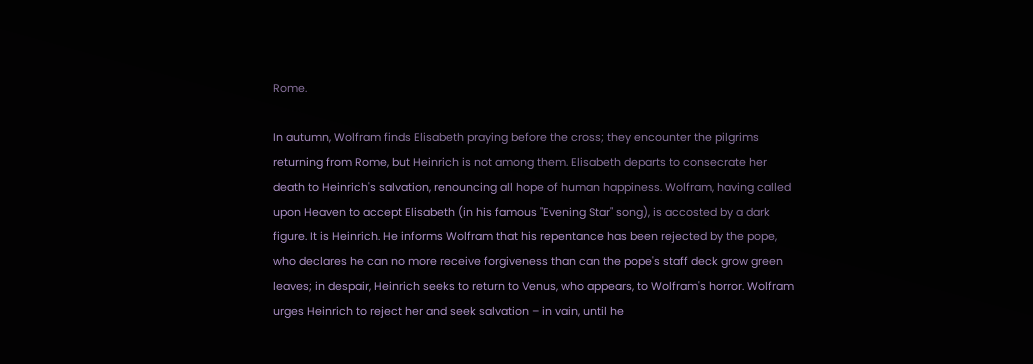Rome.

In autumn, Wolfram finds Elisabeth praying before the cross; they encounter the pilgrims returning from Rome, but Heinrich is not among them. Elisabeth departs to consecrate her death to Heinrich's salvation, renouncing all hope of human happiness. Wolfram, having called upon Heaven to accept Elisabeth (in his famous "Evening Star" song), is accosted by a dark figure. It is Heinrich. He informs Wolfram that his repentance has been rejected by the pope, who declares he can no more receive forgiveness than can the pope's staff deck grow green leaves; in despair, Heinrich seeks to return to Venus, who appears, to Wolfram's horror. Wolfram urges Heinrich to reject her and seek salvation – in vain, until he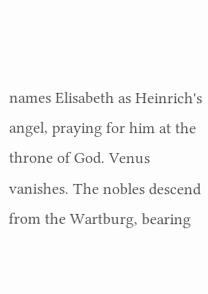names Elisabeth as Heinrich's angel, praying for him at the throne of God. Venus vanishes. The nobles descend from the Wartburg, bearing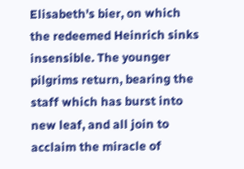Elisabeth's bier, on which the redeemed Heinrich sinks insensible. The younger pilgrims return, bearing the staff which has burst into new leaf, and all join to acclaim the miracle of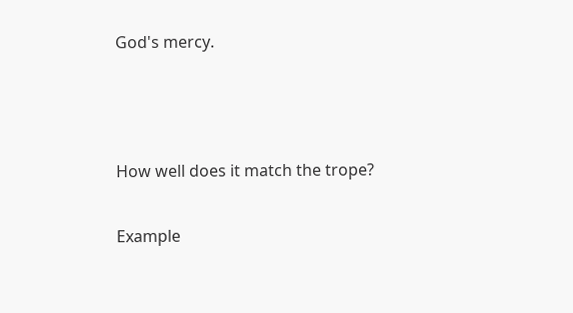God's mercy.



How well does it match the trope?

Example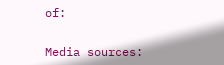of:


Media sources: